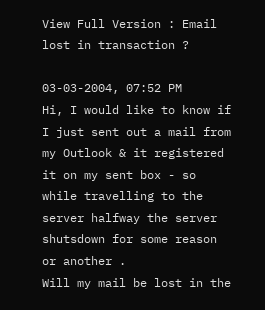View Full Version : Email lost in transaction ?

03-03-2004, 07:52 PM
Hi, I would like to know if I just sent out a mail from my Outlook & it registered it on my sent box - so while travelling to the server halfway the server shutsdown for some reason or another .
Will my mail be lost in the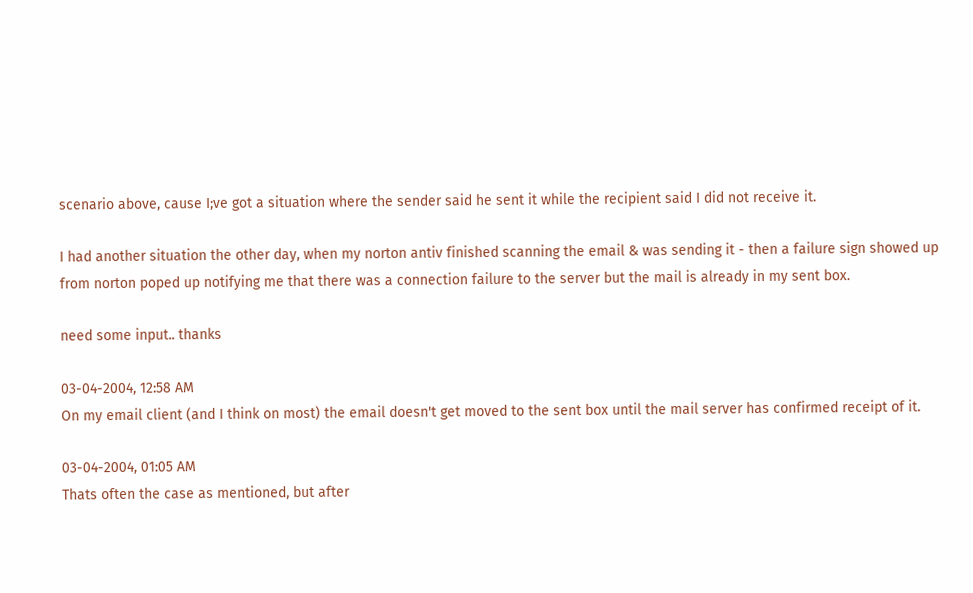scenario above, cause I;ve got a situation where the sender said he sent it while the recipient said I did not receive it.

I had another situation the other day, when my norton antiv finished scanning the email & was sending it - then a failure sign showed up from norton poped up notifying me that there was a connection failure to the server but the mail is already in my sent box.

need some input.. thanks

03-04-2004, 12:58 AM
On my email client (and I think on most) the email doesn't get moved to the sent box until the mail server has confirmed receipt of it.

03-04-2004, 01:05 AM
Thats often the case as mentioned, but after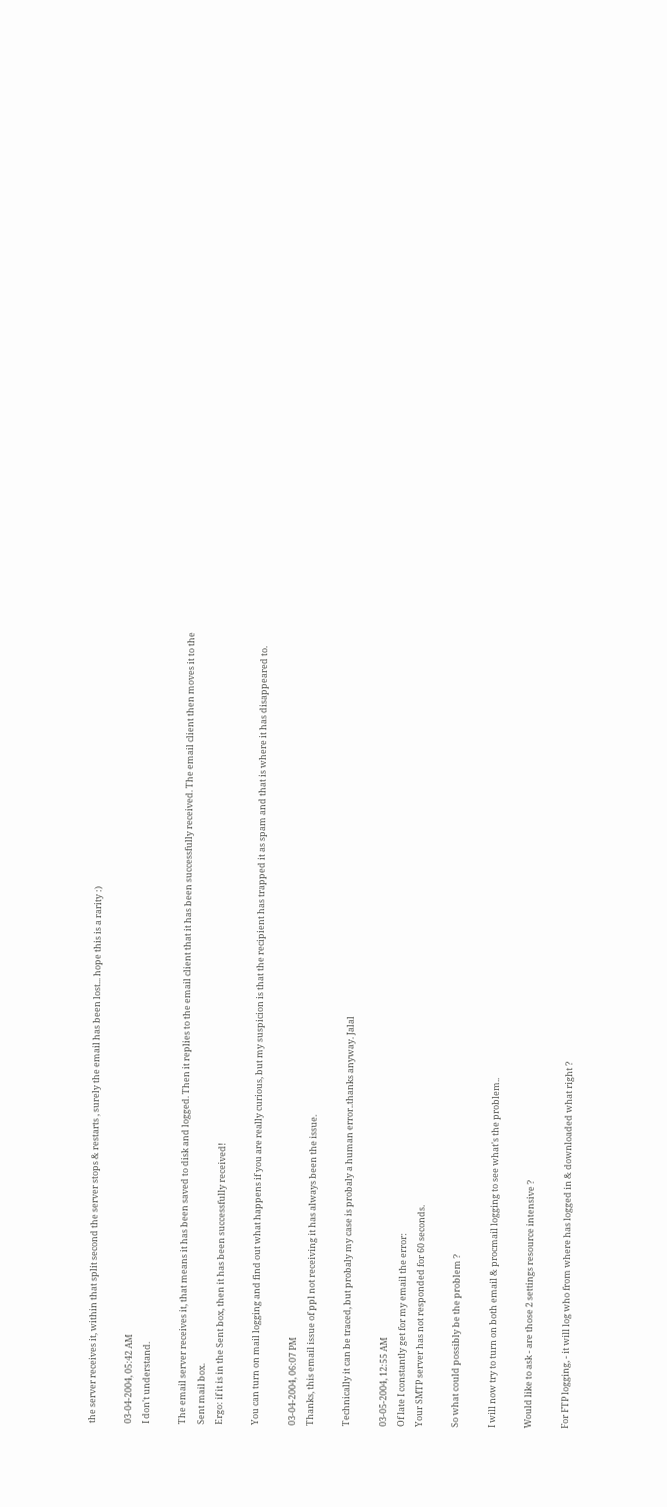the server receives it, within that split second the server stops & restarts , surely the email has been lost... hope this is a rarity :)

03-04-2004, 05:42 AM
I don't understand.

The email server receives it, that means it has been saved to disk and logged. Then it replies to the email client that it has been successfully received. The email client then moves it to the Sent mail box.
Ergo: if it is in the Sent box, then it has been successfully received!

You can turn on mail logging and find out what happens if you are really curious, but my suspicion is that the recipient has trapped it as spam and that is where it has disappeared to.

03-04-2004, 06:07 PM
Thanks, this email issue of ppl not receiving it has always been the issue.

Technically it can be traced, but probaly my case is probaly a human error..thanks anyway. Jalal

03-05-2004, 12:55 AM
Of late I constantly get for my email the error:
Your SMTP server has not responded for 60 seconds.

So what could possibly be the problem ?

I will now try to turn on both email & procmail logging to see what's the problem..

Would like to ask - are those 2 settings resource intensive ?

For FTP logging, - it will log who from where has logged in & downloaded what right ?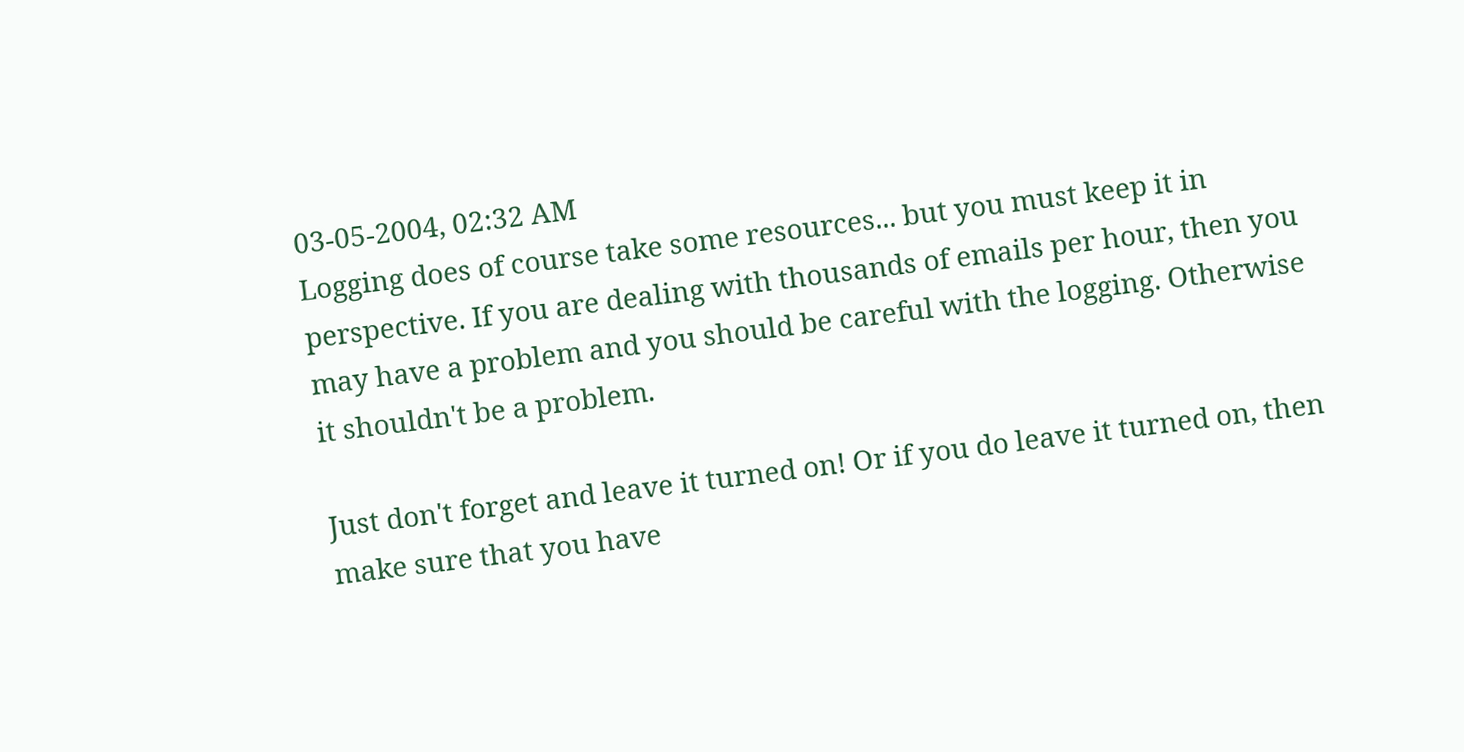03-05-2004, 02:32 AM
Logging does of course take some resources... but you must keep it in perspective. If you are dealing with thousands of emails per hour, then you may have a problem and you should be careful with the logging. Otherwise it shouldn't be a problem.

Just don't forget and leave it turned on! Or if you do leave it turned on, then make sure that you have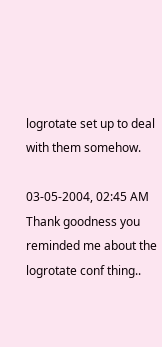logrotate set up to deal with them somehow.

03-05-2004, 02:45 AM
Thank goodness you reminded me about the logrotate conf thing..